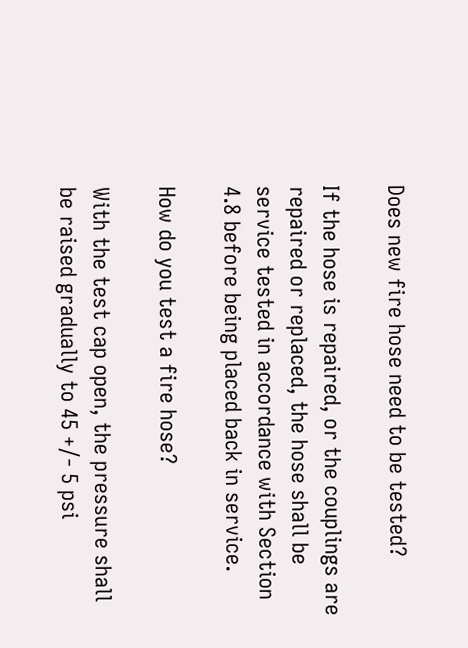Does new fire hose need to be tested?

If the hose is repaired, or the couplings are repaired or replaced, the hose shall be service tested in accordance with Section 4.8 before being placed back in service.

How do you test a fire hose?

With the test cap open, the pressure shall be raised gradually to 45 +/- 5 psi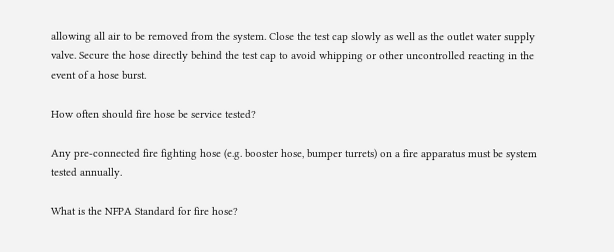allowing all air to be removed from the system. Close the test cap slowly as well as the outlet water supply valve. Secure the hose directly behind the test cap to avoid whipping or other uncontrolled reacting in the event of a hose burst.

How often should fire hose be service tested?

Any pre-connected fire fighting hose (e.g. booster hose, bumper turrets) on a fire apparatus must be system tested annually.

What is the NFPA Standard for fire hose?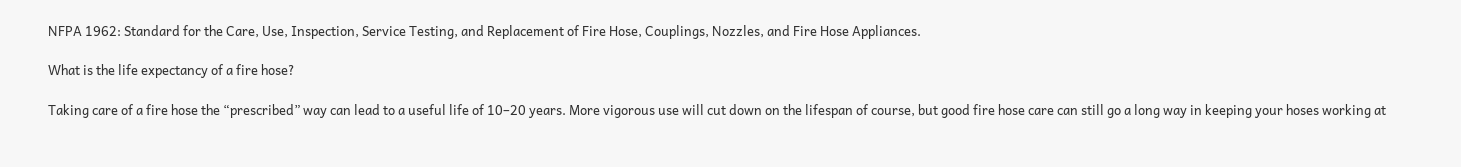NFPA 1962: Standard for the Care, Use, Inspection, Service Testing, and Replacement of Fire Hose, Couplings, Nozzles, and Fire Hose Appliances.

What is the life expectancy of a fire hose?

Taking care of a fire hose the “prescribed” way can lead to a useful life of 10–20 years. More vigorous use will cut down on the lifespan of course, but good fire hose care can still go a long way in keeping your hoses working at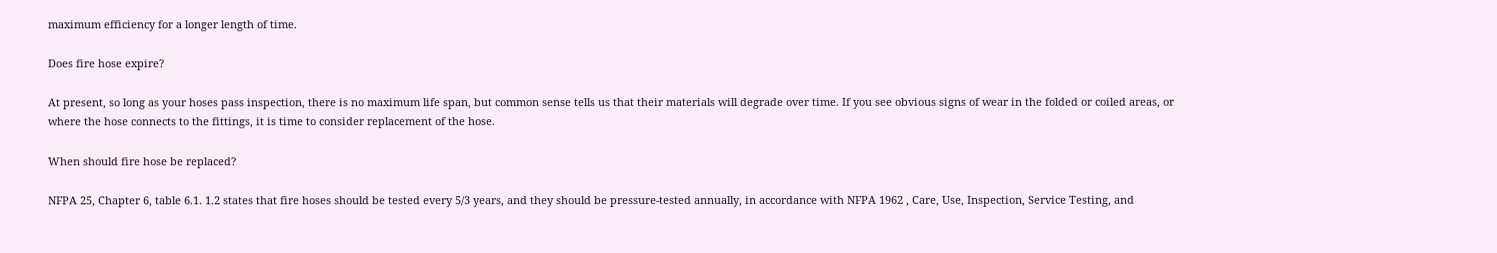maximum efficiency for a longer length of time.

Does fire hose expire?

At present, so long as your hoses pass inspection, there is no maximum life span, but common sense tells us that their materials will degrade over time. If you see obvious signs of wear in the folded or coiled areas, or where the hose connects to the fittings, it is time to consider replacement of the hose.

When should fire hose be replaced?

NFPA 25, Chapter 6, table 6.1. 1.2 states that fire hoses should be tested every 5/3 years, and they should be pressure-tested annually, in accordance with NFPA 1962 , Care, Use, Inspection, Service Testing, and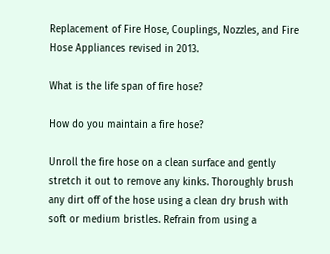Replacement of Fire Hose, Couplings, Nozzles, and Fire Hose Appliances revised in 2013.

What is the life span of fire hose?

How do you maintain a fire hose?

Unroll the fire hose on a clean surface and gently stretch it out to remove any kinks. Thoroughly brush any dirt off of the hose using a clean dry brush with soft or medium bristles. Refrain from using a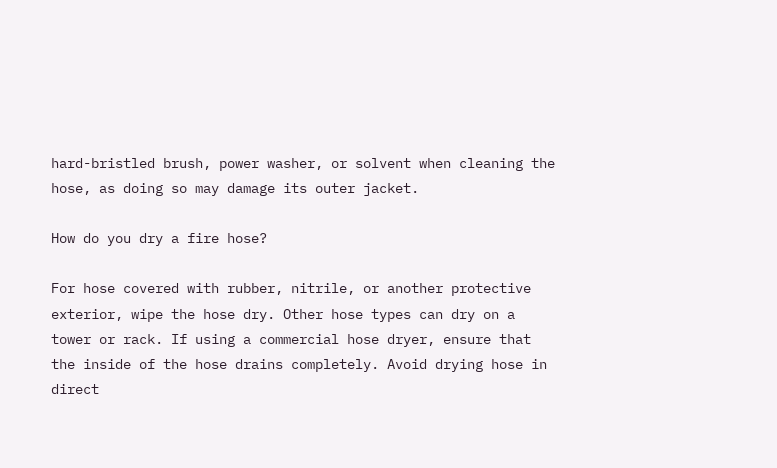hard-bristled brush, power washer, or solvent when cleaning the hose, as doing so may damage its outer jacket.

How do you dry a fire hose?

For hose covered with rubber, nitrile, or another protective exterior, wipe the hose dry. Other hose types can dry on a tower or rack. If using a commercial hose dryer, ensure that the inside of the hose drains completely. Avoid drying hose in direct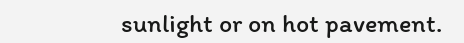sunlight or on hot pavement.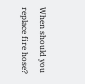When should you replace fire hose?